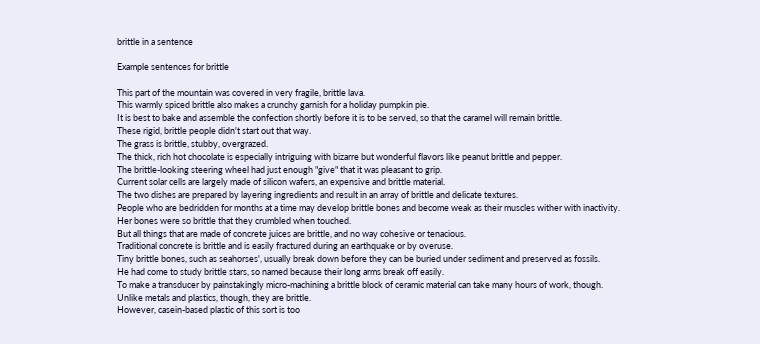brittle in a sentence

Example sentences for brittle

This part of the mountain was covered in very fragile, brittle lava.
This warmly spiced brittle also makes a crunchy garnish for a holiday pumpkin pie.
It is best to bake and assemble the confection shortly before it is to be served, so that the caramel will remain brittle.
These rigid, brittle people didn't start out that way.
The grass is brittle, stubby, overgrazed.
The thick, rich hot chocolate is especially intriguing with bizarre but wonderful flavors like peanut brittle and pepper.
The brittle-looking steering wheel had just enough "give" that it was pleasant to grip.
Current solar cells are largely made of silicon wafers, an expensive and brittle material.
The two dishes are prepared by layering ingredients and result in an array of brittle and delicate textures.
People who are bedridden for months at a time may develop brittle bones and become weak as their muscles wither with inactivity.
Her bones were so brittle that they crumbled when touched.
But all things that are made of concrete juices are brittle, and no way cohesive or tenacious.
Traditional concrete is brittle and is easily fractured during an earthquake or by overuse.
Tiny brittle bones, such as seahorses', usually break down before they can be buried under sediment and preserved as fossils.
He had come to study brittle stars, so named because their long arms break off easily.
To make a transducer by painstakingly micro-machining a brittle block of ceramic material can take many hours of work, though.
Unlike metals and plastics, though, they are brittle.
However, casein-based plastic of this sort is too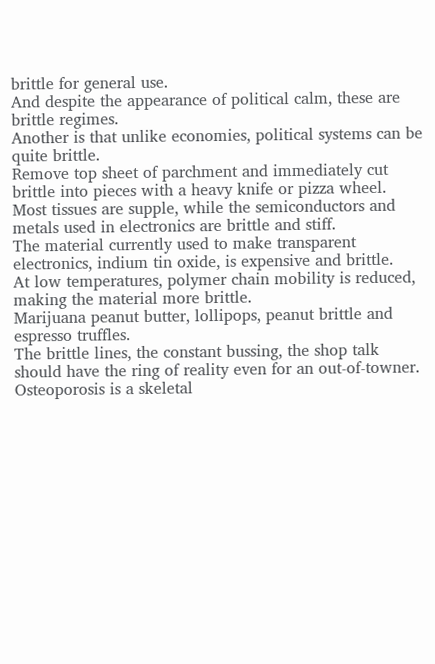brittle for general use.
And despite the appearance of political calm, these are brittle regimes.
Another is that unlike economies, political systems can be quite brittle.
Remove top sheet of parchment and immediately cut brittle into pieces with a heavy knife or pizza wheel.
Most tissues are supple, while the semiconductors and metals used in electronics are brittle and stiff.
The material currently used to make transparent electronics, indium tin oxide, is expensive and brittle.
At low temperatures, polymer chain mobility is reduced, making the material more brittle.
Marijuana peanut butter, lollipops, peanut brittle and espresso truffles.
The brittle lines, the constant bussing, the shop talk should have the ring of reality even for an out-of-towner.
Osteoporosis is a skeletal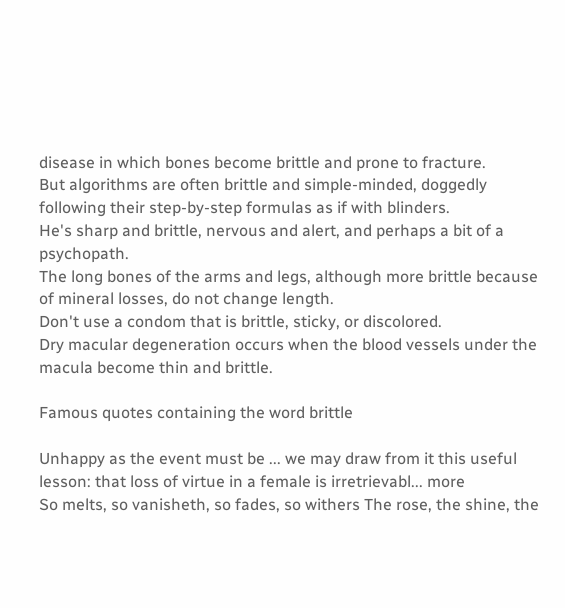disease in which bones become brittle and prone to fracture.
But algorithms are often brittle and simple-minded, doggedly following their step-by-step formulas as if with blinders.
He's sharp and brittle, nervous and alert, and perhaps a bit of a psychopath.
The long bones of the arms and legs, although more brittle because of mineral losses, do not change length.
Don't use a condom that is brittle, sticky, or discolored.
Dry macular degeneration occurs when the blood vessels under the macula become thin and brittle.

Famous quotes containing the word brittle

Unhappy as the event must be ... we may draw from it this useful lesson: that loss of virtue in a female is irretrievabl... more
So melts, so vanisheth, so fades, so withers The rose, the shine, the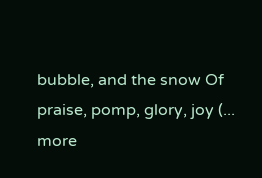bubble, and the snow Of praise, pomp, glory, joy (... more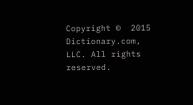Copyright ©  2015 Dictionary.com, LLC. All rights reserved.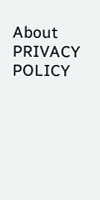About PRIVACY POLICY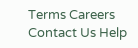Terms Careers Contact Us Help